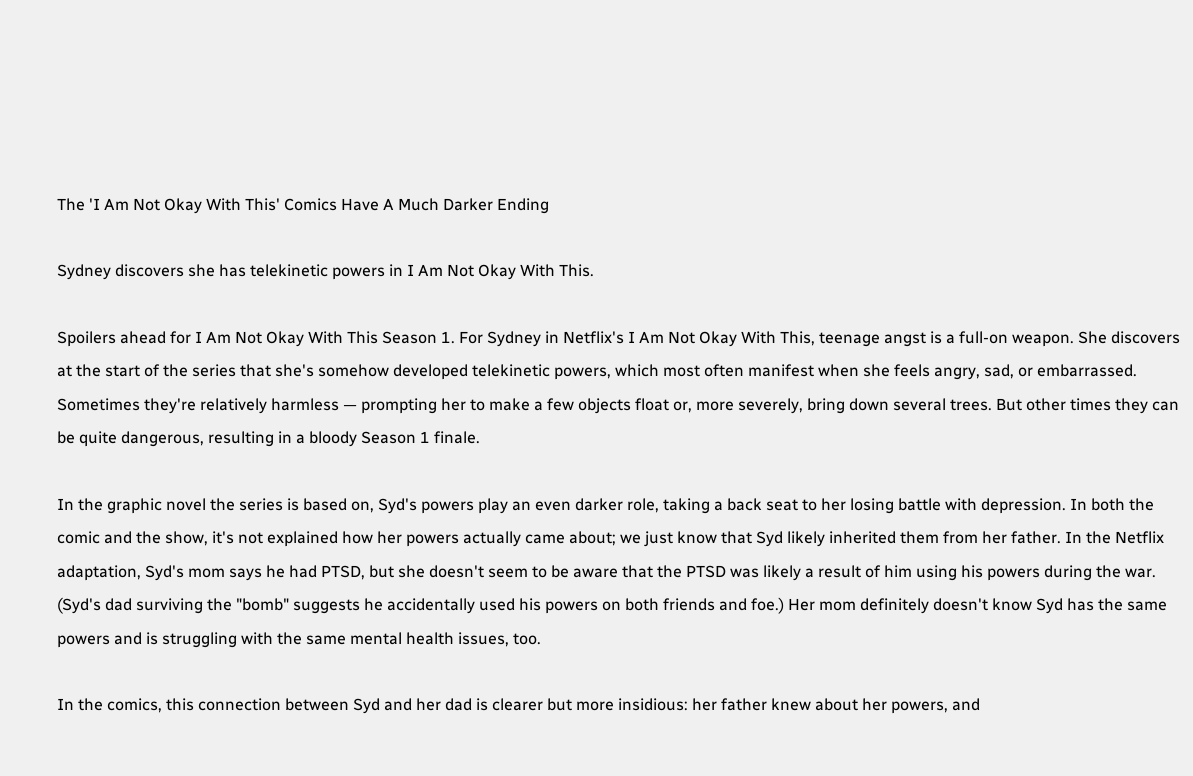The 'I Am Not Okay With This' Comics Have A Much Darker Ending

Sydney discovers she has telekinetic powers in I Am Not Okay With This.

Spoilers ahead for I Am Not Okay With This Season 1. For Sydney in Netflix's I Am Not Okay With This, teenage angst is a full-on weapon. She discovers at the start of the series that she's somehow developed telekinetic powers, which most often manifest when she feels angry, sad, or embarrassed. Sometimes they're relatively harmless — prompting her to make a few objects float or, more severely, bring down several trees. But other times they can be quite dangerous, resulting in a bloody Season 1 finale.

In the graphic novel the series is based on, Syd's powers play an even darker role, taking a back seat to her losing battle with depression. In both the comic and the show, it's not explained how her powers actually came about; we just know that Syd likely inherited them from her father. In the Netflix adaptation, Syd's mom says he had PTSD, but she doesn't seem to be aware that the PTSD was likely a result of him using his powers during the war. (Syd's dad surviving the "bomb" suggests he accidentally used his powers on both friends and foe.) Her mom definitely doesn't know Syd has the same powers and is struggling with the same mental health issues, too.

In the comics, this connection between Syd and her dad is clearer but more insidious: her father knew about her powers, and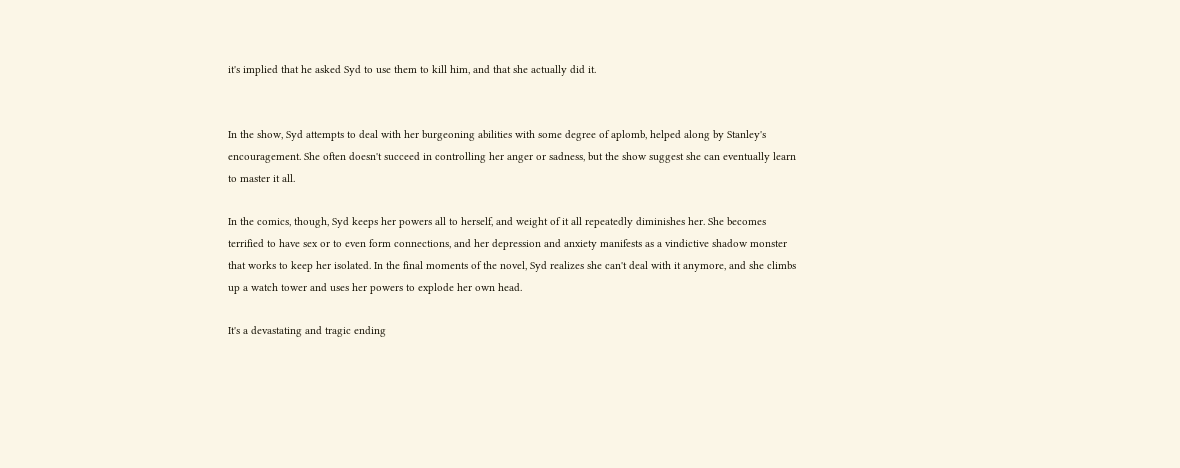it's implied that he asked Syd to use them to kill him, and that she actually did it.


In the show, Syd attempts to deal with her burgeoning abilities with some degree of aplomb, helped along by Stanley's encouragement. She often doesn't succeed in controlling her anger or sadness, but the show suggest she can eventually learn to master it all.

In the comics, though, Syd keeps her powers all to herself, and weight of it all repeatedly diminishes her. She becomes terrified to have sex or to even form connections, and her depression and anxiety manifests as a vindictive shadow monster that works to keep her isolated. In the final moments of the novel, Syd realizes she can't deal with it anymore, and she climbs up a watch tower and uses her powers to explode her own head.

It's a devastating and tragic ending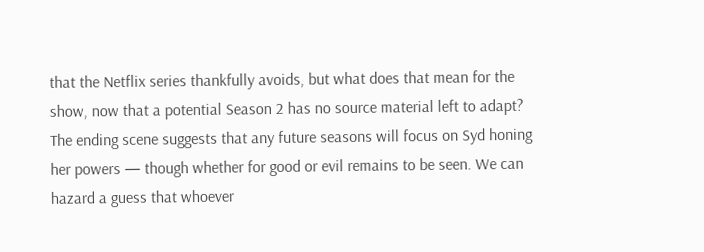that the Netflix series thankfully avoids, but what does that mean for the show, now that a potential Season 2 has no source material left to adapt? The ending scene suggests that any future seasons will focus on Syd honing her powers — though whether for good or evil remains to be seen. We can hazard a guess that whoever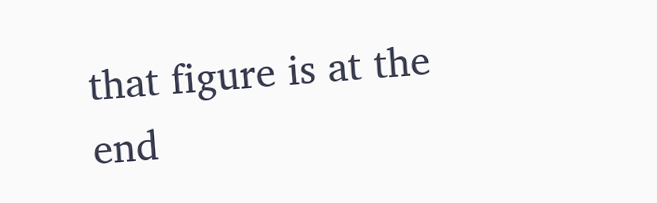that figure is at the end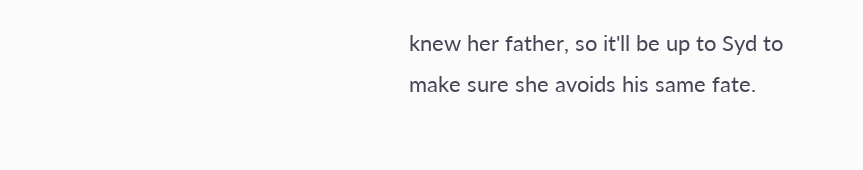knew her father, so it'll be up to Syd to make sure she avoids his same fate.